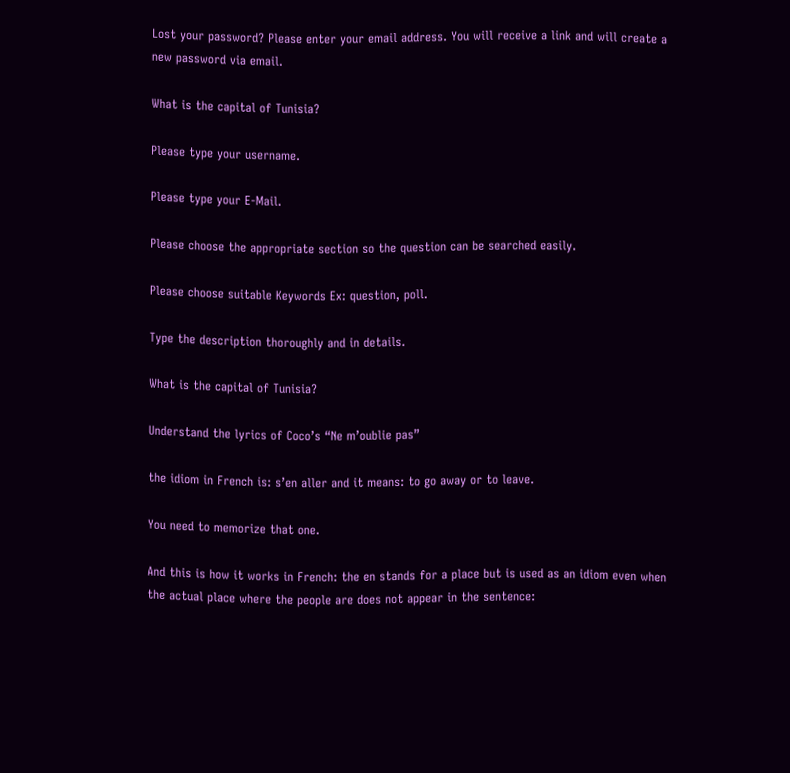Lost your password? Please enter your email address. You will receive a link and will create a new password via email.

What is the capital of Tunisia?

Please type your username.

Please type your E-Mail.

Please choose the appropriate section so the question can be searched easily.

Please choose suitable Keywords Ex: question, poll.

Type the description thoroughly and in details.

What is the capital of Tunisia?

Understand the lyrics of Coco’s “Ne m’oublie pas”

the idiom in French is: s’en aller and it means: to go away or to leave.

You need to memorize that one.

And this is how it works in French: the en stands for a place but is used as an idiom even when the actual place where the people are does not appear in the sentence: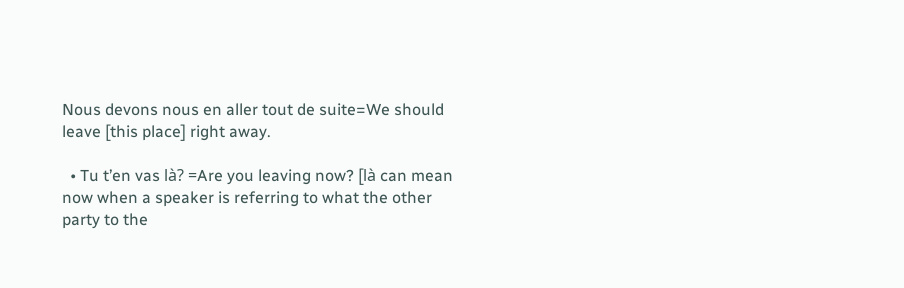Nous devons nous en aller tout de suite=We should leave [this place] right away.

  • Tu t’en vas là? =Are you leaving now? [là can mean now when a speaker is referring to what the other party to the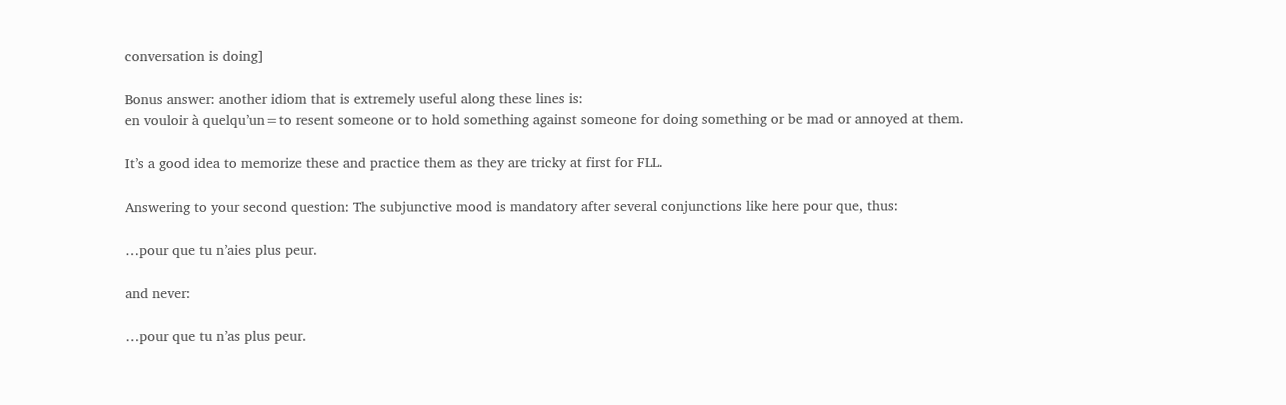conversation is doing]

Bonus answer: another idiom that is extremely useful along these lines is:
en vouloir à quelqu’un=to resent someone or to hold something against someone for doing something or be mad or annoyed at them.

It’s a good idea to memorize these and practice them as they are tricky at first for FLL.

Answering to your second question: The subjunctive mood is mandatory after several conjunctions like here pour que, thus:

…pour que tu n’aies plus peur.

and never:

…pour que tu n’as plus peur.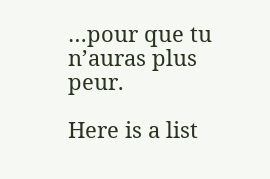…pour que tu n’auras plus peur.

Here is a list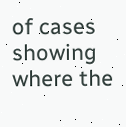of cases showing where the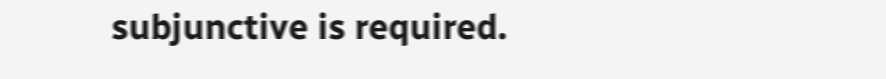subjunctive is required.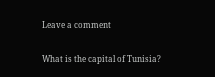Leave a comment

What is the capital of Tunisia?